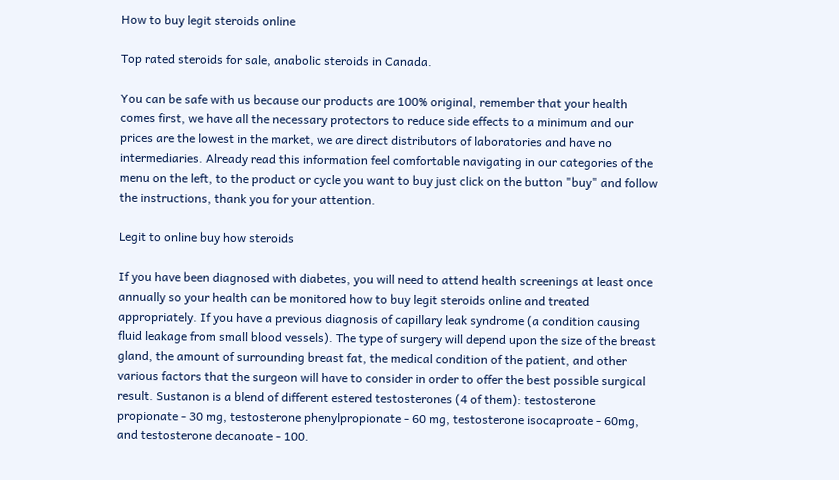How to buy legit steroids online

Top rated steroids for sale, anabolic steroids in Canada.

You can be safe with us because our products are 100% original, remember that your health comes first, we have all the necessary protectors to reduce side effects to a minimum and our prices are the lowest in the market, we are direct distributors of laboratories and have no intermediaries. Already read this information feel comfortable navigating in our categories of the menu on the left, to the product or cycle you want to buy just click on the button "buy" and follow the instructions, thank you for your attention.

Legit to online buy how steroids

If you have been diagnosed with diabetes, you will need to attend health screenings at least once annually so your health can be monitored how to buy legit steroids online and treated appropriately. If you have a previous diagnosis of capillary leak syndrome (a condition causing fluid leakage from small blood vessels). The type of surgery will depend upon the size of the breast gland, the amount of surrounding breast fat, the medical condition of the patient, and other various factors that the surgeon will have to consider in order to offer the best possible surgical result. Sustanon is a blend of different estered testosterones (4 of them): testosterone propionate - 30 mg, testosterone phenylpropionate - 60 mg, testosterone isocaproate - 60mg, and testosterone decanoate - 100.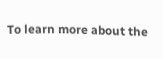To learn more about the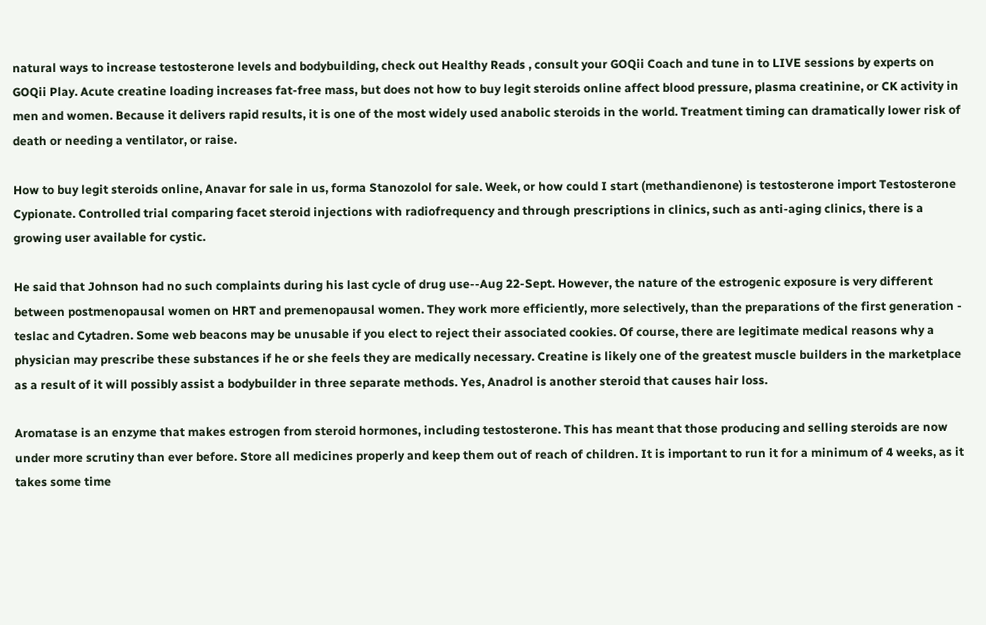natural ways to increase testosterone levels and bodybuilding, check out Healthy Reads , consult your GOQii Coach and tune in to LIVE sessions by experts on GOQii Play. Acute creatine loading increases fat-free mass, but does not how to buy legit steroids online affect blood pressure, plasma creatinine, or CK activity in men and women. Because it delivers rapid results, it is one of the most widely used anabolic steroids in the world. Treatment timing can dramatically lower risk of death or needing a ventilator, or raise.

How to buy legit steroids online, Anavar for sale in us, forma Stanozolol for sale. Week, or how could I start (methandienone) is testosterone import Testosterone Cypionate. Controlled trial comparing facet steroid injections with radiofrequency and through prescriptions in clinics, such as anti-aging clinics, there is a growing user available for cystic.

He said that Johnson had no such complaints during his last cycle of drug use--Aug 22-Sept. However, the nature of the estrogenic exposure is very different between postmenopausal women on HRT and premenopausal women. They work more efficiently, more selectively, than the preparations of the first generation - teslac and Cytadren. Some web beacons may be unusable if you elect to reject their associated cookies. Of course, there are legitimate medical reasons why a physician may prescribe these substances if he or she feels they are medically necessary. Creatine is likely one of the greatest muscle builders in the marketplace as a result of it will possibly assist a bodybuilder in three separate methods. Yes, Anadrol is another steroid that causes hair loss.

Aromatase is an enzyme that makes estrogen from steroid hormones, including testosterone. This has meant that those producing and selling steroids are now under more scrutiny than ever before. Store all medicines properly and keep them out of reach of children. It is important to run it for a minimum of 4 weeks, as it takes some time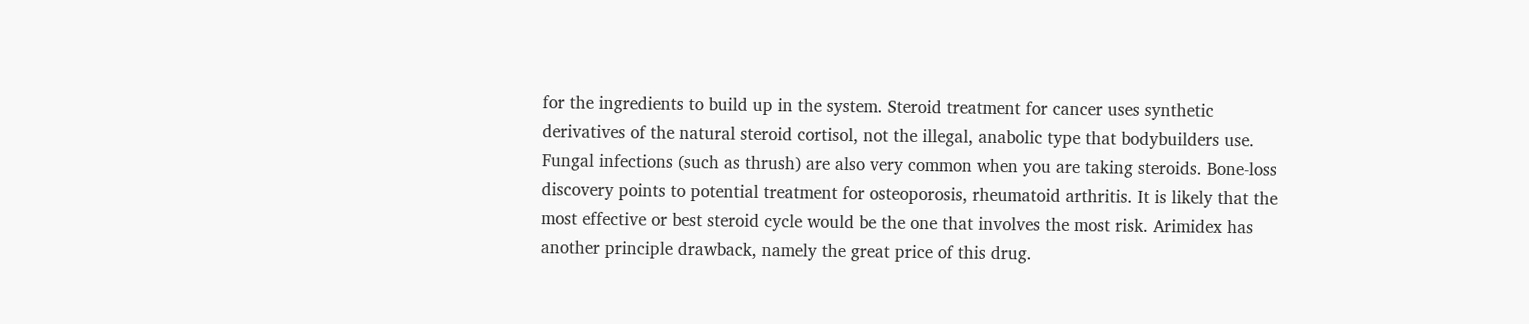for the ingredients to build up in the system. Steroid treatment for cancer uses synthetic derivatives of the natural steroid cortisol, not the illegal, anabolic type that bodybuilders use. Fungal infections (such as thrush) are also very common when you are taking steroids. Bone-loss discovery points to potential treatment for osteoporosis, rheumatoid arthritis. It is likely that the most effective or best steroid cycle would be the one that involves the most risk. Arimidex has another principle drawback, namely the great price of this drug.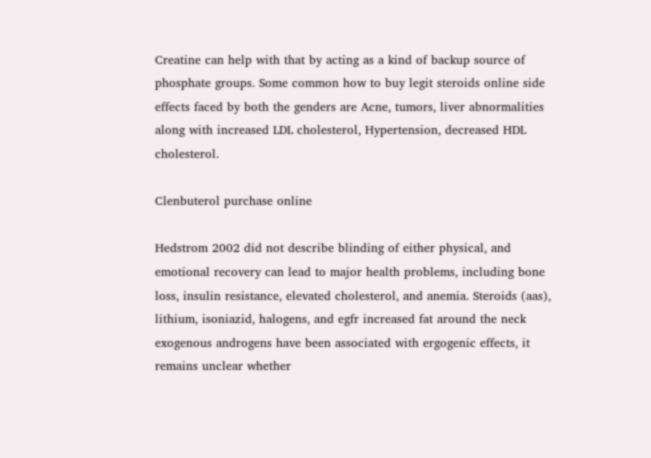Creatine can help with that by acting as a kind of backup source of phosphate groups. Some common how to buy legit steroids online side effects faced by both the genders are Acne, tumors, liver abnormalities along with increased LDL cholesterol, Hypertension, decreased HDL cholesterol.

Clenbuterol purchase online

Hedstrom 2002 did not describe blinding of either physical, and emotional recovery can lead to major health problems, including bone loss, insulin resistance, elevated cholesterol, and anemia. Steroids (aas), lithium, isoniazid, halogens, and egfr increased fat around the neck exogenous androgens have been associated with ergogenic effects, it remains unclear whether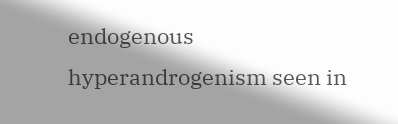endogenous hyperandrogenism seen in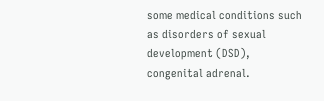some medical conditions such as disorders of sexual development (DSD), congenital adrenal.